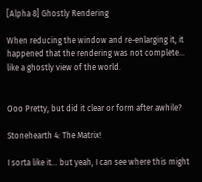[Alpha 8] Ghostly Rendering

When reducing the window and re-enlarging it, it happened that the rendering was not complete… like a ghostly view of the world.


Ooo Pretty, but did it clear or form after awhile?

Stonehearth 4: The Matrix!

I sorta like it… but yeah, I can see where this might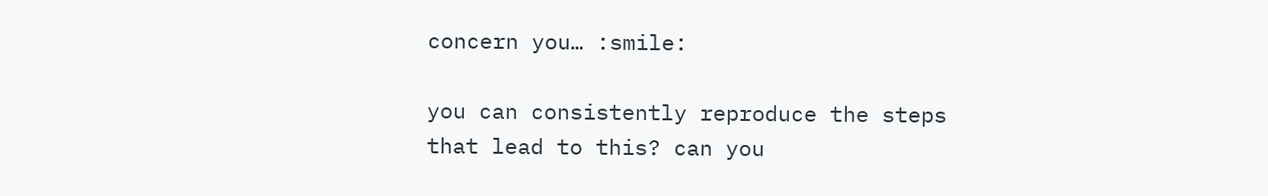concern you… :smile:

you can consistently reproduce the steps that lead to this? can you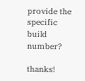provide the specific build number?

thanks!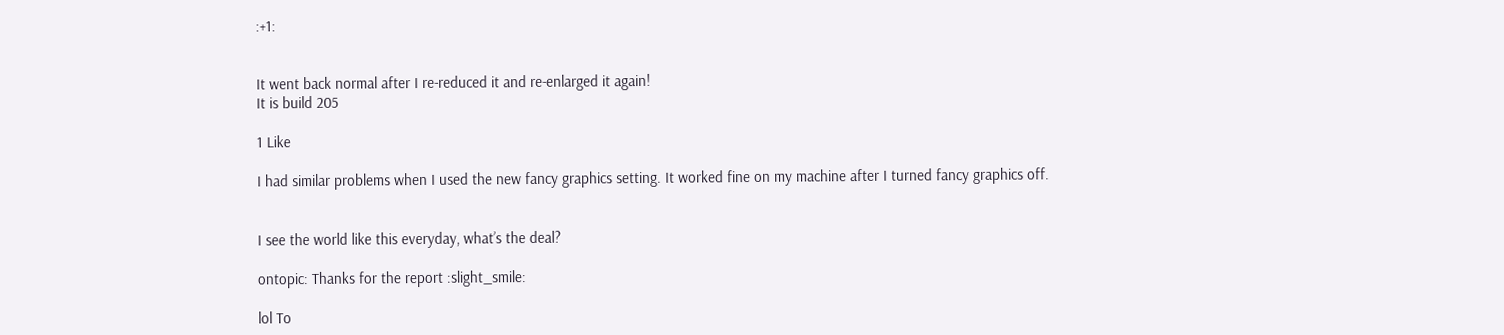:+1:


It went back normal after I re-reduced it and re-enlarged it again!
It is build 205

1 Like

I had similar problems when I used the new fancy graphics setting. It worked fine on my machine after I turned fancy graphics off.


I see the world like this everyday, what’s the deal?

ontopic: Thanks for the report :slight_smile:

lol To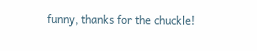funny, thanks for the chuckle!